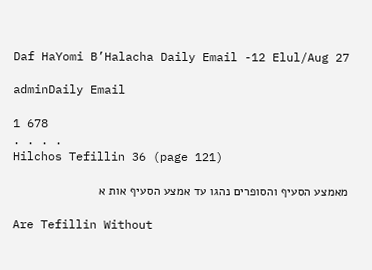Daf HaYomi B’Halacha Daily Email -12 Elul/Aug 27

adminDaily Email

1 678
. . . .
Hilchos Tefillin 36 (page 121)

מאמצע הסעיף והסופרים נהגו עד אמצע הסעיף אות א

Are Tefillin Without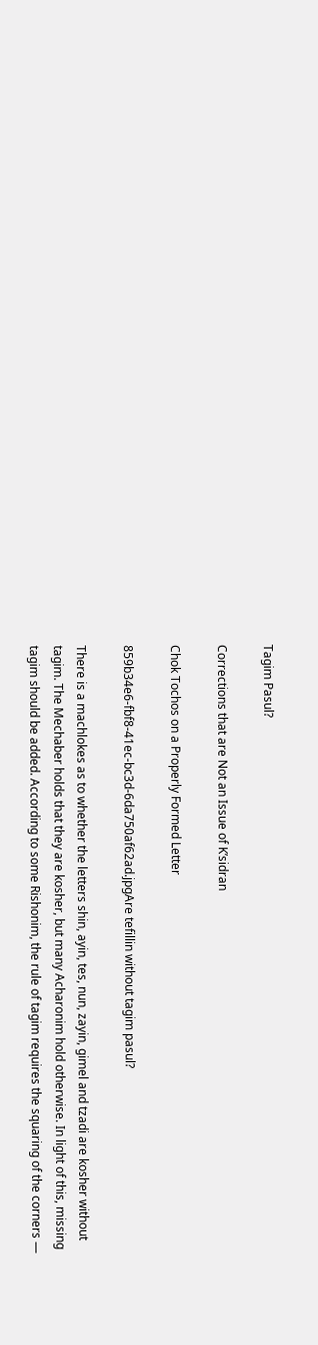Tagim Pasul?

Corrections that are Not an Issue of K’sidran

Chok Tochos on a Properly Formed Letter

859b34e6-fbf8-41ec-bc3d-6da750af62ad.jpgAre tefillin without tagim pasul?

There is a machlokes as to whether the letters shin, ayin, tes, nun, zayin, gimel and tzadi are kosher without tagim. The Mechaber holds that they are kosher, but many Acharonim hold otherwise. In light of this, missing tagim should be added. According to some Rishonim, the rule of tagim requires the squaring of the corners —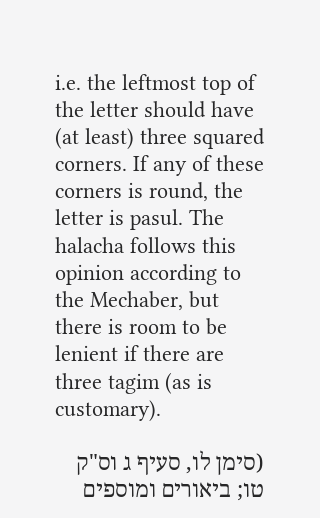i.e. the leftmost top of the letter should have (at least) three squared corners. If any of these corners is round, the letter is pasul. The halacha follows this opinion according to the Mechaber, but there is room to be lenient if there are three tagim (as is customary).

(סימן לו, סעיף ג וס"ק טו; ביאורים ומוספים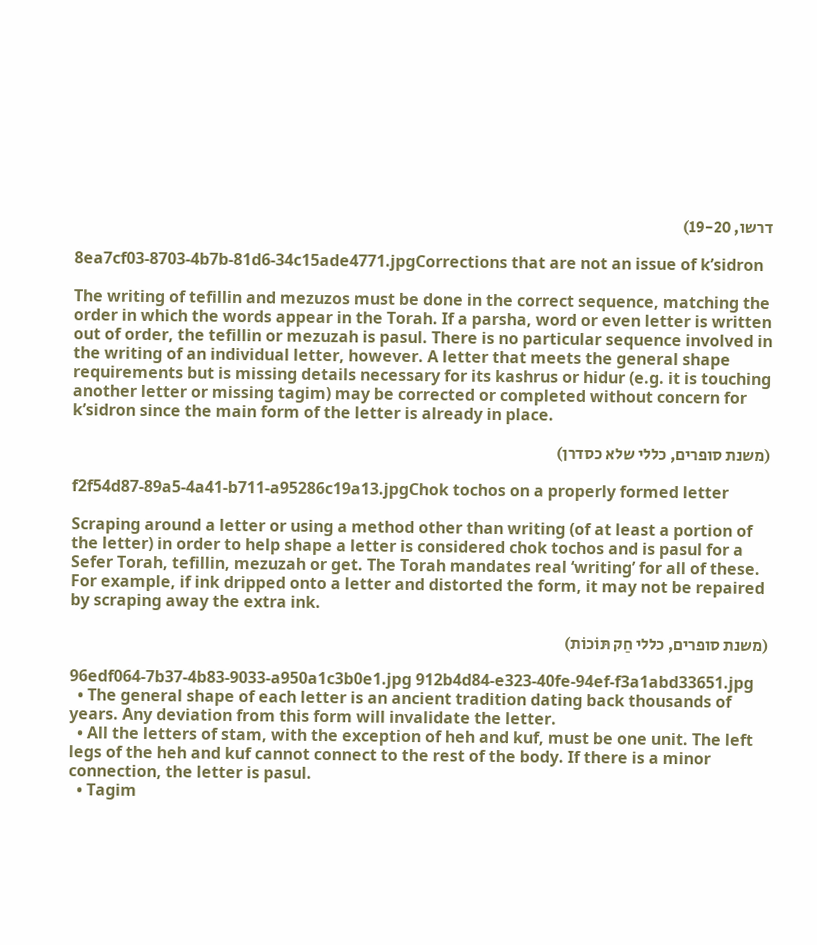דרשו, 19-20)

8ea7cf03-8703-4b7b-81d6-34c15ade4771.jpgCorrections that are not an issue of k’sidron

The writing of tefillin and mezuzos must be done in the correct sequence, matching the order in which the words appear in the Torah. If a parsha, word or even letter is written out of order, the tefillin or mezuzah is pasul. There is no particular sequence involved in the writing of an individual letter, however. A letter that meets the general shape requirements but is missing details necessary for its kashrus or hidur (e.g. it is touching another letter or missing tagim) may be corrected or completed without concern for k’sidron since the main form of the letter is already in place.

(משנת סופרים, כללי שלא כסדרן)

f2f54d87-89a5-4a41-b711-a95286c19a13.jpgChok tochos on a properly formed letter

Scraping around a letter or using a method other than writing (of at least a portion of the letter) in order to help shape a letter is considered chok tochos and is pasul for a Sefer Torah, tefillin, mezuzah or get. The Torah mandates real ‘writing’ for all of these. For example, if ink dripped onto a letter and distorted the form, it may not be repaired by scraping away the extra ink.

(משנת סופרים, כללי חַק תּוֹכוֹת)

96edf064-7b37-4b83-9033-a950a1c3b0e1.jpg 912b4d84-e323-40fe-94ef-f3a1abd33651.jpg
  • The general shape of each letter is an ancient tradition dating back thousands of years. Any deviation from this form will invalidate the letter.
  • All the letters of stam, with the exception of heh and kuf, must be one unit. The left legs of the heh and kuf cannot connect to the rest of the body. If there is a minor connection, the letter is pasul.
  • Tagim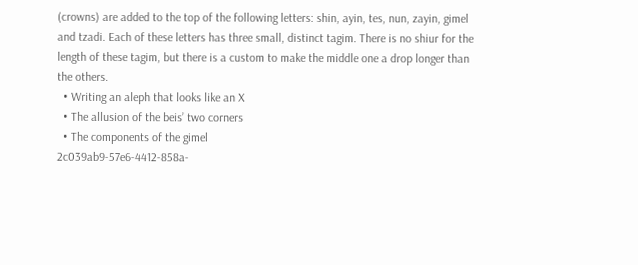(crowns) are added to the top of the following letters: shin, ayin, tes, nun, zayin, gimel and tzadi. Each of these letters has three small, distinct tagim. There is no shiur for the length of these tagim, but there is a custom to make the middle one a drop longer than the others.
  • Writing an aleph that looks like an X
  • The allusion of the beis’ two corners
  • The components of the gimel
2c039ab9-57e6-4412-858a-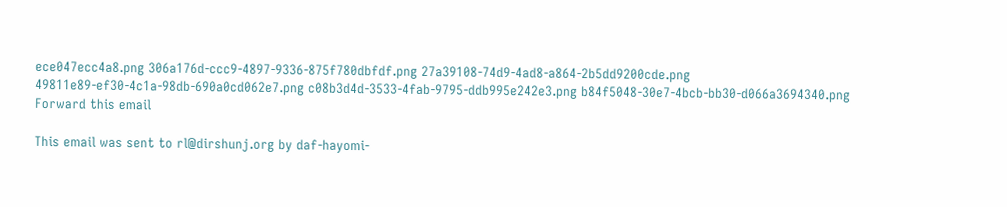ece047ecc4a8.png 306a176d-ccc9-4897-9336-875f780dbfdf.png 27a39108-74d9-4ad8-a864-2b5dd9200cde.png
49811e89-ef30-4c1a-98db-690a0cd062e7.png c08b3d4d-3533-4fab-9795-ddb995e242e3.png b84f5048-30e7-4bcb-bb30-d066a3694340.png
Forward this email

This email was sent to rl@dirshunj.org by daf-hayomi-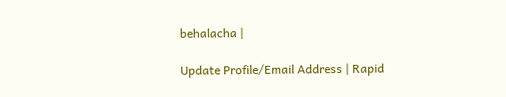behalacha |

Update Profile/Email Address | Rapid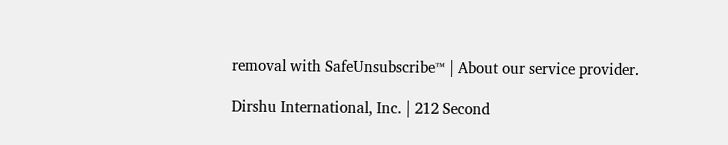removal with SafeUnsubscribe™ | About our service provider.

Dirshu International, Inc. | 212 Second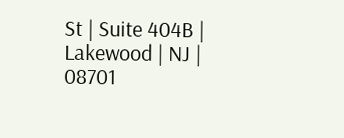St | Suite 404B | Lakewood | NJ | 08701